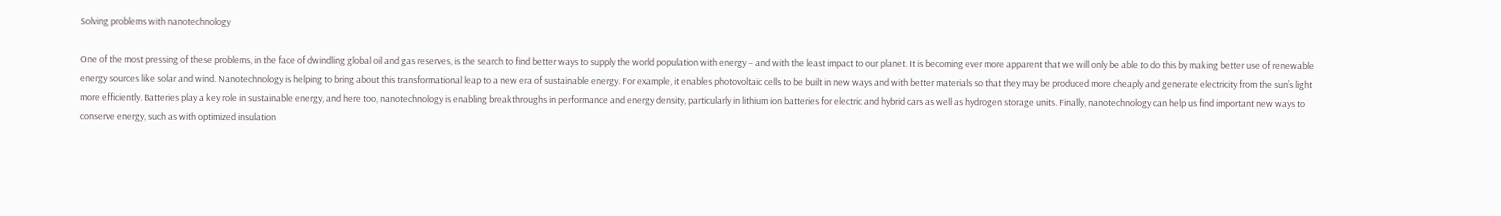Solving problems with nanotechnology

One of the most pressing of these problems, in the face of dwindling global oil and gas reserves, is the search to find better ways to supply the world population with energy – and with the least impact to our planet. It is becoming ever more apparent that we will only be able to do this by making better use of renewable energy sources like solar and wind. Nanotechnology is helping to bring about this transformational leap to a new era of sustainable energy. For example, it enables photovoltaic cells to be built in new ways and with better materials so that they may be produced more cheaply and generate electricity from the sun’s light more efficiently. Batteries play a key role in sustainable energy, and here too, nanotechnology is enabling breakthroughs in performance and energy density, particularly in lithium ion batteries for electric and hybrid cars as well as hydrogen storage units. Finally, nanotechnology can help us find important new ways to conserve energy, such as with optimized insulation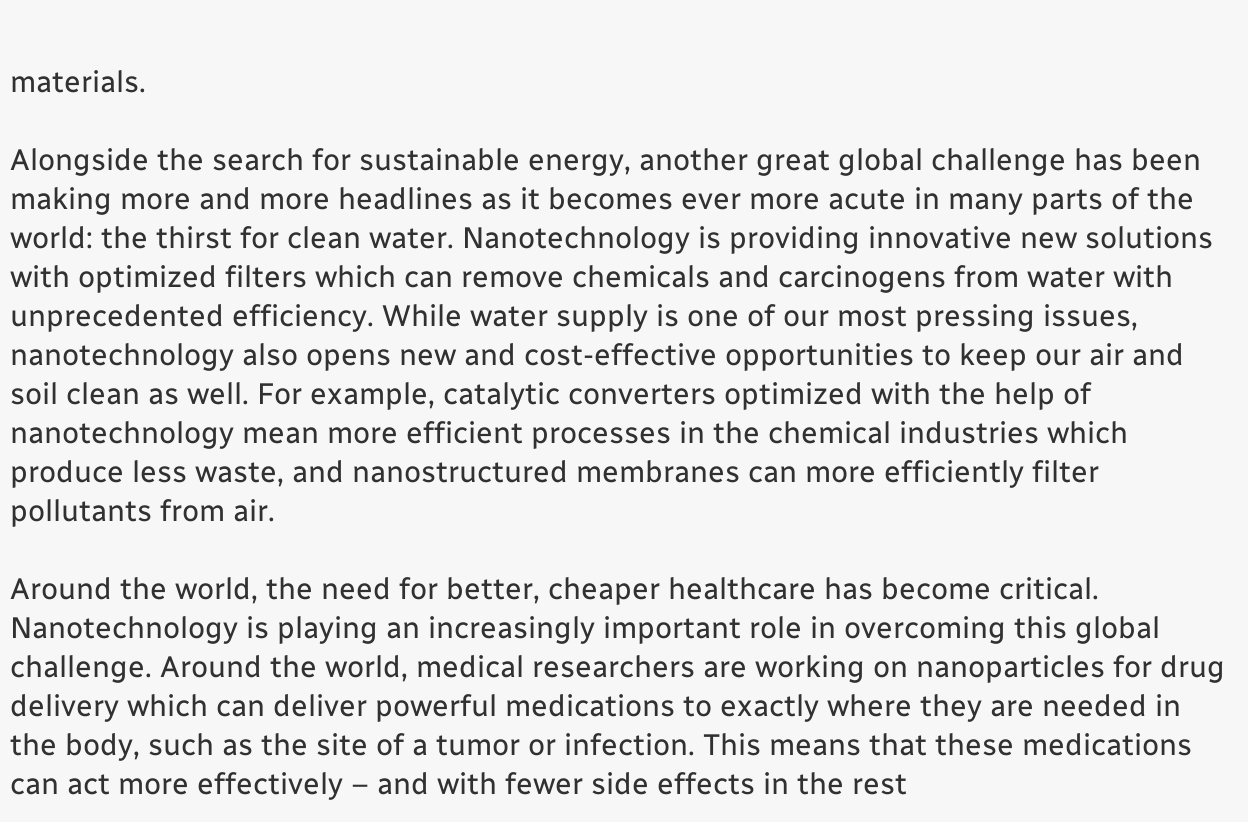materials.

Alongside the search for sustainable energy, another great global challenge has been making more and more headlines as it becomes ever more acute in many parts of the world: the thirst for clean water. Nanotechnology is providing innovative new solutions with optimized filters which can remove chemicals and carcinogens from water with unprecedented efficiency. While water supply is one of our most pressing issues, nanotechnology also opens new and cost-effective opportunities to keep our air and soil clean as well. For example, catalytic converters optimized with the help of nanotechnology mean more efficient processes in the chemical industries which produce less waste, and nanostructured membranes can more efficiently filter pollutants from air.

Around the world, the need for better, cheaper healthcare has become critical. Nanotechnology is playing an increasingly important role in overcoming this global challenge. Around the world, medical researchers are working on nanoparticles for drug delivery which can deliver powerful medications to exactly where they are needed in the body, such as the site of a tumor or infection. This means that these medications can act more effectively – and with fewer side effects in the rest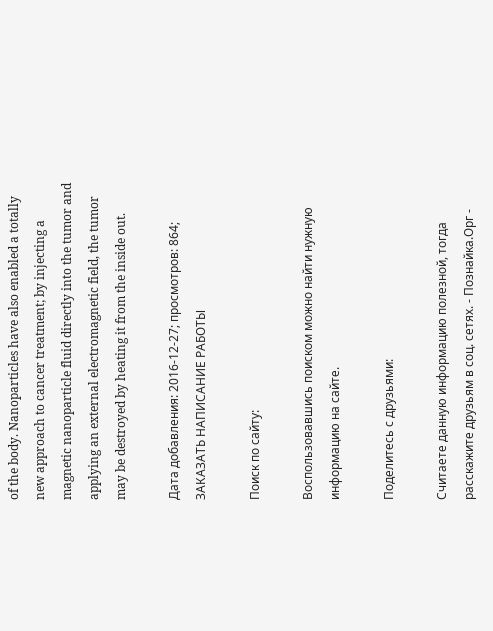of the body. Nanoparticles have also enabled a totally new approach to cancer treatment; by injecting a magnetic nanoparticle fluid directly into the tumor and applying an external electromagnetic field, the tumor may be destroyed by heating it from the inside out.

Дата добавления: 2016-12-27; просмотров: 864; ЗАКАЗАТЬ НАПИСАНИЕ РАБОТЫ

Поиск по сайту:

Воспользовавшись поиском можно найти нужную информацию на сайте.

Поделитесь с друзьями:

Считаете данную информацию полезной, тогда расскажите друзьям в соц. сетях. - Познайка.Орг -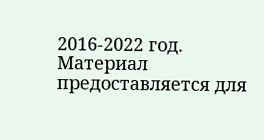2016-2022 год. Материал предоставляется для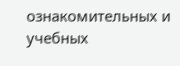ознакомительных и учебных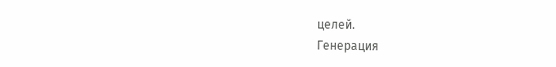целей.
Генерация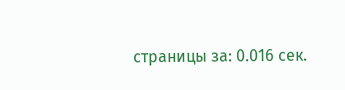страницы за: 0.016 сек.